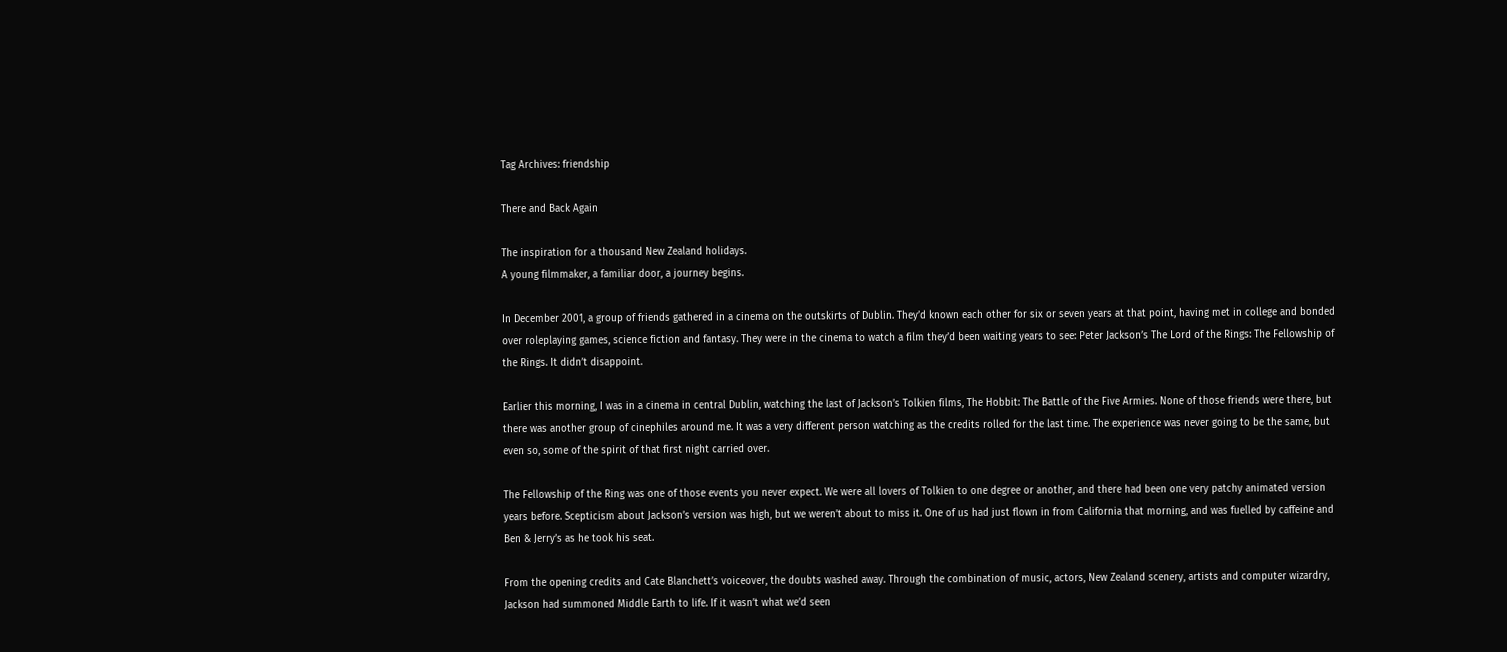Tag Archives: friendship

There and Back Again

The inspiration for a thousand New Zealand holidays.
A young filmmaker, a familiar door, a journey begins.

In December 2001, a group of friends gathered in a cinema on the outskirts of Dublin. They’d known each other for six or seven years at that point, having met in college and bonded over roleplaying games, science fiction and fantasy. They were in the cinema to watch a film they’d been waiting years to see: Peter Jackson’s The Lord of the Rings: The Fellowship of the Rings. It didn’t disappoint.

Earlier this morning, I was in a cinema in central Dublin, watching the last of Jackson’s Tolkien films, The Hobbit: The Battle of the Five Armies. None of those friends were there, but there was another group of cinephiles around me. It was a very different person watching as the credits rolled for the last time. The experience was never going to be the same, but even so, some of the spirit of that first night carried over.

The Fellowship of the Ring was one of those events you never expect. We were all lovers of Tolkien to one degree or another, and there had been one very patchy animated version years before. Scepticism about Jackson’s version was high, but we weren’t about to miss it. One of us had just flown in from California that morning, and was fuelled by caffeine and Ben & Jerry’s as he took his seat.

From the opening credits and Cate Blanchett’s voiceover, the doubts washed away. Through the combination of music, actors, New Zealand scenery, artists and computer wizardry, Jackson had summoned Middle Earth to life. If it wasn’t what we’d seen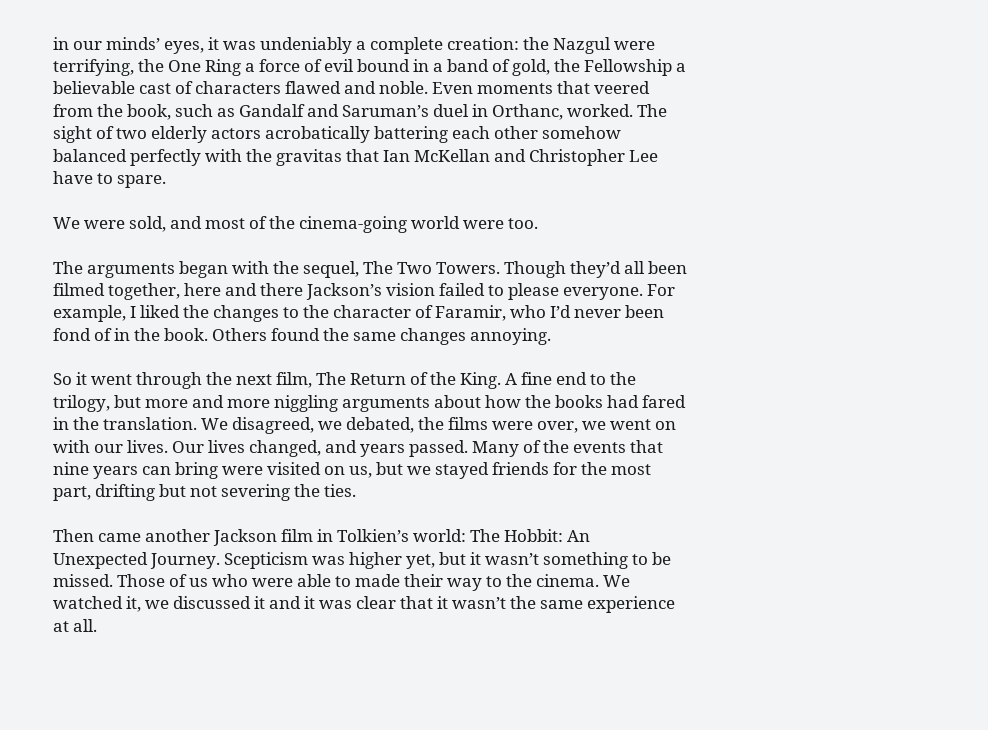in our minds’ eyes, it was undeniably a complete creation: the Nazgul were terrifying, the One Ring a force of evil bound in a band of gold, the Fellowship a believable cast of characters flawed and noble. Even moments that veered from the book, such as Gandalf and Saruman’s duel in Orthanc, worked. The sight of two elderly actors acrobatically battering each other somehow balanced perfectly with the gravitas that Ian McKellan and Christopher Lee have to spare.

We were sold, and most of the cinema-going world were too.

The arguments began with the sequel, The Two Towers. Though they’d all been filmed together, here and there Jackson’s vision failed to please everyone. For example, I liked the changes to the character of Faramir, who I’d never been fond of in the book. Others found the same changes annoying.

So it went through the next film, The Return of the King. A fine end to the trilogy, but more and more niggling arguments about how the books had fared in the translation. We disagreed, we debated, the films were over, we went on with our lives. Our lives changed, and years passed. Many of the events that nine years can bring were visited on us, but we stayed friends for the most part, drifting but not severing the ties.

Then came another Jackson film in Tolkien’s world: The Hobbit: An Unexpected Journey. Scepticism was higher yet, but it wasn’t something to be missed. Those of us who were able to made their way to the cinema. We watched it, we discussed it and it was clear that it wasn’t the same experience at all.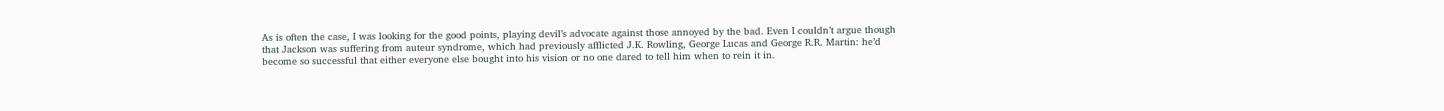As is often the case, I was looking for the good points, playing devil’s advocate against those annoyed by the bad. Even I couldn’t argue though that Jackson was suffering from auteur syndrome, which had previously afflicted J.K. Rowling, George Lucas and George R.R. Martin: he’d become so successful that either everyone else bought into his vision or no one dared to tell him when to rein it in.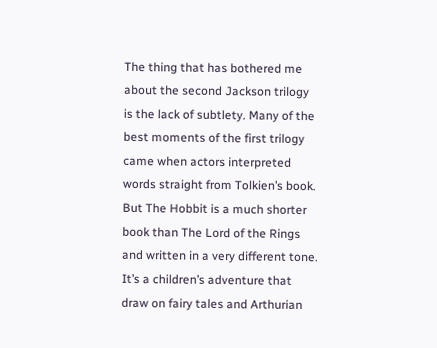The thing that has bothered me about the second Jackson trilogy is the lack of subtlety. Many of the best moments of the first trilogy came when actors interpreted words straight from Tolkien’s book. But The Hobbit is a much shorter book than The Lord of the Rings and written in a very different tone. It’s a children’s adventure that draw on fairy tales and Arthurian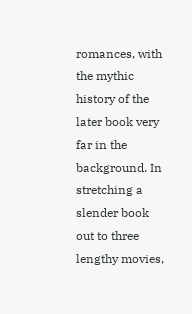romances, with the mythic history of the later book very far in the background. In stretching a slender book out to three lengthy movies,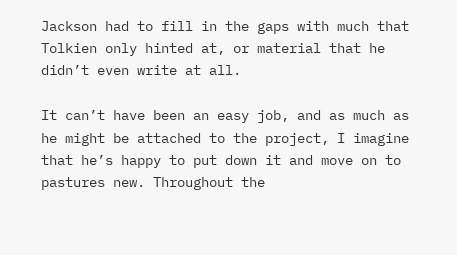Jackson had to fill in the gaps with much that Tolkien only hinted at, or material that he didn’t even write at all.

It can’t have been an easy job, and as much as he might be attached to the project, I imagine that he’s happy to put down it and move on to pastures new. Throughout the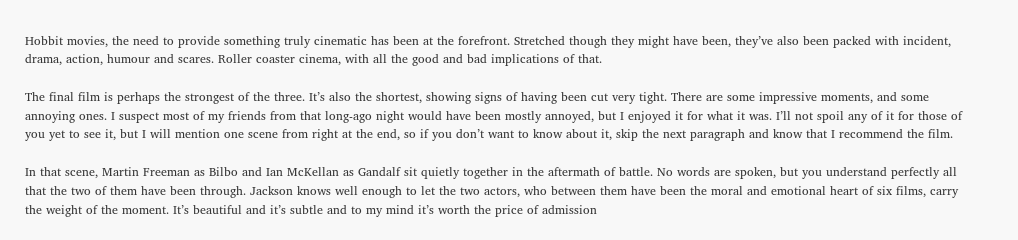Hobbit movies, the need to provide something truly cinematic has been at the forefront. Stretched though they might have been, they’ve also been packed with incident, drama, action, humour and scares. Roller coaster cinema, with all the good and bad implications of that.

The final film is perhaps the strongest of the three. It’s also the shortest, showing signs of having been cut very tight. There are some impressive moments, and some annoying ones. I suspect most of my friends from that long-ago night would have been mostly annoyed, but I enjoyed it for what it was. I’ll not spoil any of it for those of you yet to see it, but I will mention one scene from right at the end, so if you don’t want to know about it, skip the next paragraph and know that I recommend the film.

In that scene, Martin Freeman as Bilbo and Ian McKellan as Gandalf sit quietly together in the aftermath of battle. No words are spoken, but you understand perfectly all that the two of them have been through. Jackson knows well enough to let the two actors, who between them have been the moral and emotional heart of six films, carry the weight of the moment. It’s beautiful and it’s subtle and to my mind it’s worth the price of admission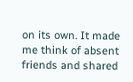on its own. It made me think of absent friends and shared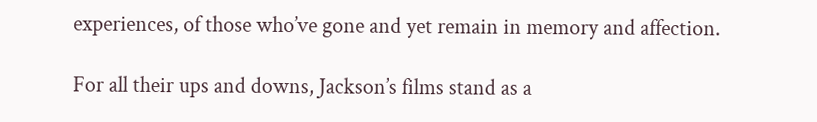experiences, of those who’ve gone and yet remain in memory and affection.

For all their ups and downs, Jackson’s films stand as a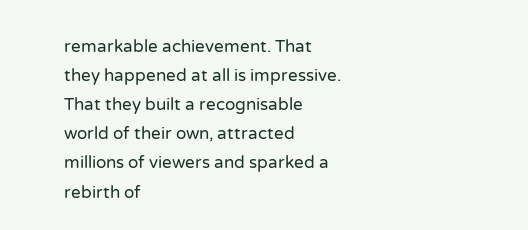remarkable achievement. That they happened at all is impressive. That they built a recognisable world of their own, attracted millions of viewers and sparked a rebirth of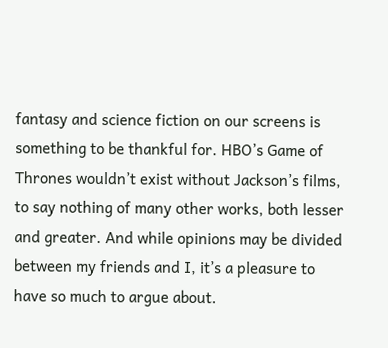fantasy and science fiction on our screens is something to be thankful for. HBO’s Game of Thrones wouldn’t exist without Jackson’s films, to say nothing of many other works, both lesser and greater. And while opinions may be divided between my friends and I, it’s a pleasure to have so much to argue about.